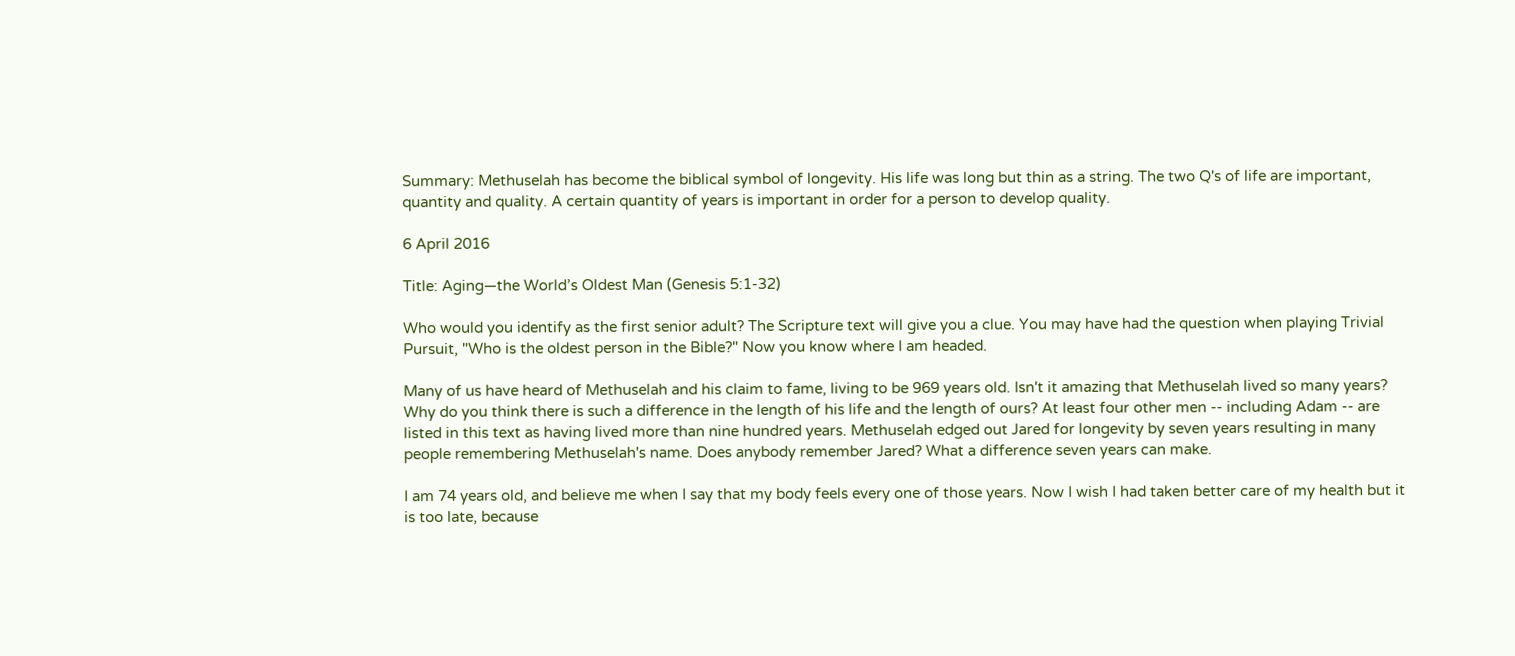Summary: Methuselah has become the biblical symbol of longevity. His life was long but thin as a string. The two Q's of life are important, quantity and quality. A certain quantity of years is important in order for a person to develop quality.

6 April 2016

Title: Aging—the World’s Oldest Man (Genesis 5:1-32)

Who would you identify as the first senior adult? The Scripture text will give you a clue. You may have had the question when playing Trivial Pursuit, "Who is the oldest person in the Bible?" Now you know where I am headed.

Many of us have heard of Methuselah and his claim to fame, living to be 969 years old. Isn't it amazing that Methuselah lived so many years? Why do you think there is such a difference in the length of his life and the length of ours? At least four other men -- including Adam -- are listed in this text as having lived more than nine hundred years. Methuselah edged out Jared for longevity by seven years resulting in many people remembering Methuselah's name. Does anybody remember Jared? What a difference seven years can make.

I am 74 years old, and believe me when I say that my body feels every one of those years. Now I wish I had taken better care of my health but it is too late, because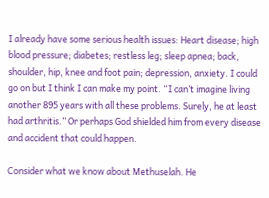I already have some serious health issues: Heart disease; high blood pressure; diabetes; restless leg; sleep apnea; back, shoulder, hip, knee and foot pain; depression, anxiety. I could go on but I think I can make my point. “I can’t imagine living another 895 years with all these problems. Surely, he at least had arthritis.” Or perhaps God shielded him from every disease and accident that could happen.

Consider what we know about Methuselah. He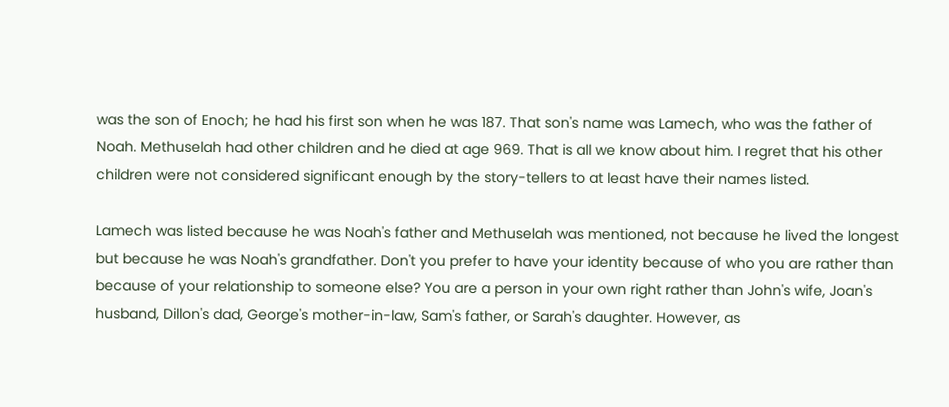was the son of Enoch; he had his first son when he was 187. That son's name was Lamech, who was the father of Noah. Methuselah had other children and he died at age 969. That is all we know about him. I regret that his other children were not considered significant enough by the story-tellers to at least have their names listed.

Lamech was listed because he was Noah's father and Methuselah was mentioned, not because he lived the longest but because he was Noah's grandfather. Don't you prefer to have your identity because of who you are rather than because of your relationship to someone else? You are a person in your own right rather than John's wife, Joan's husband, Dillon's dad, George's mother-in-law, Sam's father, or Sarah's daughter. However, as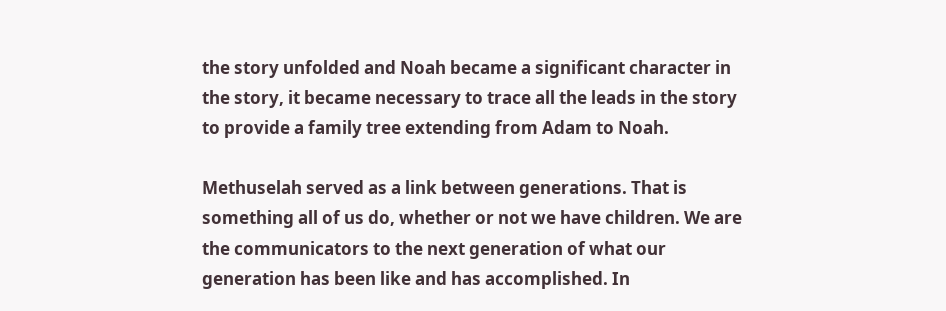the story unfolded and Noah became a significant character in the story, it became necessary to trace all the leads in the story to provide a family tree extending from Adam to Noah.

Methuselah served as a link between generations. That is something all of us do, whether or not we have children. We are the communicators to the next generation of what our generation has been like and has accomplished. In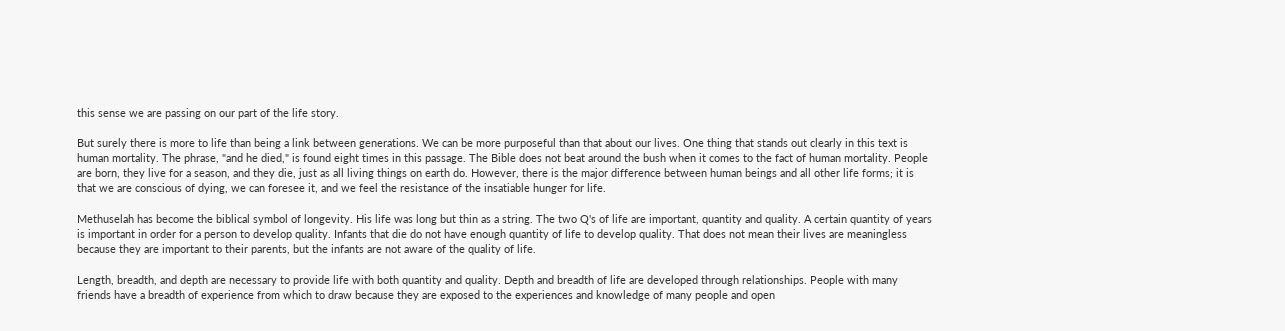this sense we are passing on our part of the life story.

But surely there is more to life than being a link between generations. We can be more purposeful than that about our lives. One thing that stands out clearly in this text is human mortality. The phrase, "and he died," is found eight times in this passage. The Bible does not beat around the bush when it comes to the fact of human mortality. People are born, they live for a season, and they die, just as all living things on earth do. However, there is the major difference between human beings and all other life forms; it is that we are conscious of dying, we can foresee it, and we feel the resistance of the insatiable hunger for life.

Methuselah has become the biblical symbol of longevity. His life was long but thin as a string. The two Q's of life are important, quantity and quality. A certain quantity of years is important in order for a person to develop quality. Infants that die do not have enough quantity of life to develop quality. That does not mean their lives are meaningless because they are important to their parents, but the infants are not aware of the quality of life.

Length, breadth, and depth are necessary to provide life with both quantity and quality. Depth and breadth of life are developed through relationships. People with many friends have a breadth of experience from which to draw because they are exposed to the experiences and knowledge of many people and open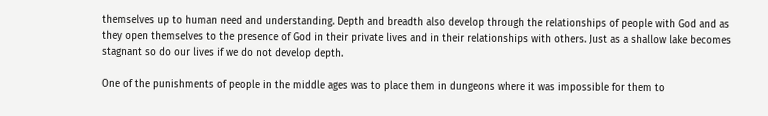themselves up to human need and understanding. Depth and breadth also develop through the relationships of people with God and as they open themselves to the presence of God in their private lives and in their relationships with others. Just as a shallow lake becomes stagnant so do our lives if we do not develop depth.

One of the punishments of people in the middle ages was to place them in dungeons where it was impossible for them to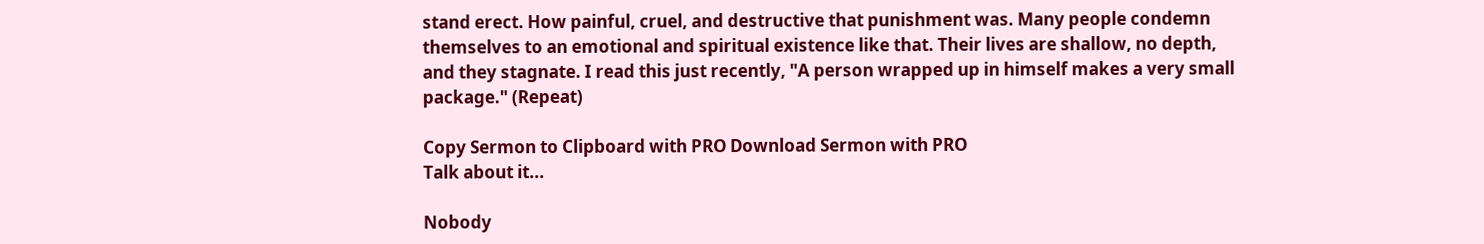stand erect. How painful, cruel, and destructive that punishment was. Many people condemn themselves to an emotional and spiritual existence like that. Their lives are shallow, no depth, and they stagnate. I read this just recently, "A person wrapped up in himself makes a very small package." (Repeat)

Copy Sermon to Clipboard with PRO Download Sermon with PRO
Talk about it...

Nobody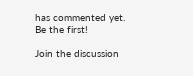has commented yet. Be the first!

Join the discussion